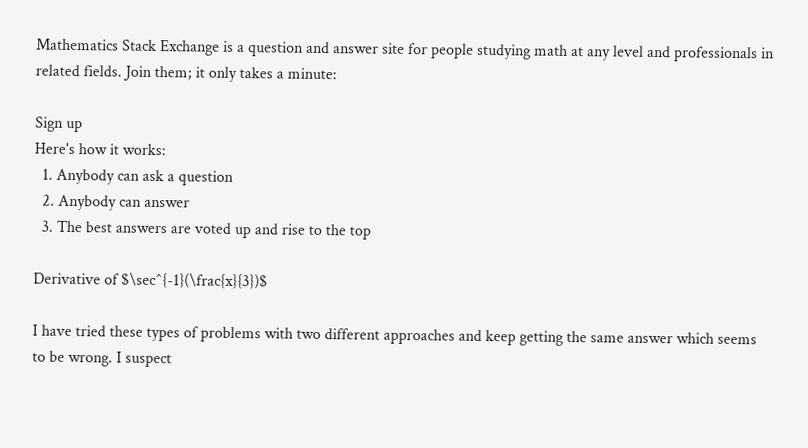Mathematics Stack Exchange is a question and answer site for people studying math at any level and professionals in related fields. Join them; it only takes a minute:

Sign up
Here's how it works:
  1. Anybody can ask a question
  2. Anybody can answer
  3. The best answers are voted up and rise to the top

Derivative of $\sec^{-1}(\frac{x}{3})$

I have tried these types of problems with two different approaches and keep getting the same answer which seems to be wrong. I suspect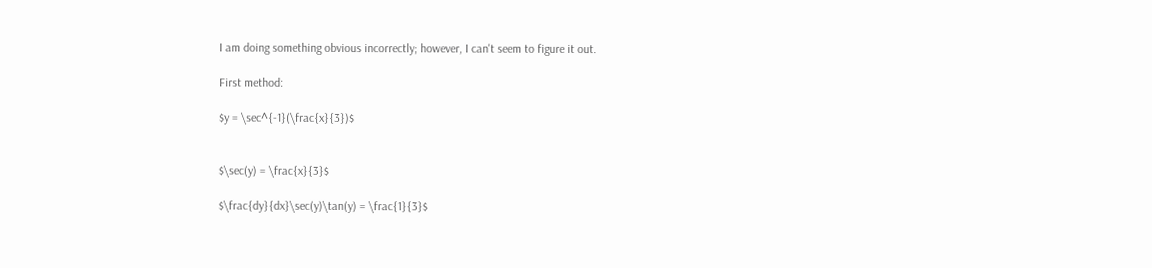I am doing something obvious incorrectly; however, I can't seem to figure it out.

First method:

$y = \sec^{-1}(\frac{x}{3})$


$\sec(y) = \frac{x}{3}$

$\frac{dy}{dx}\sec(y)\tan(y) = \frac{1}{3}$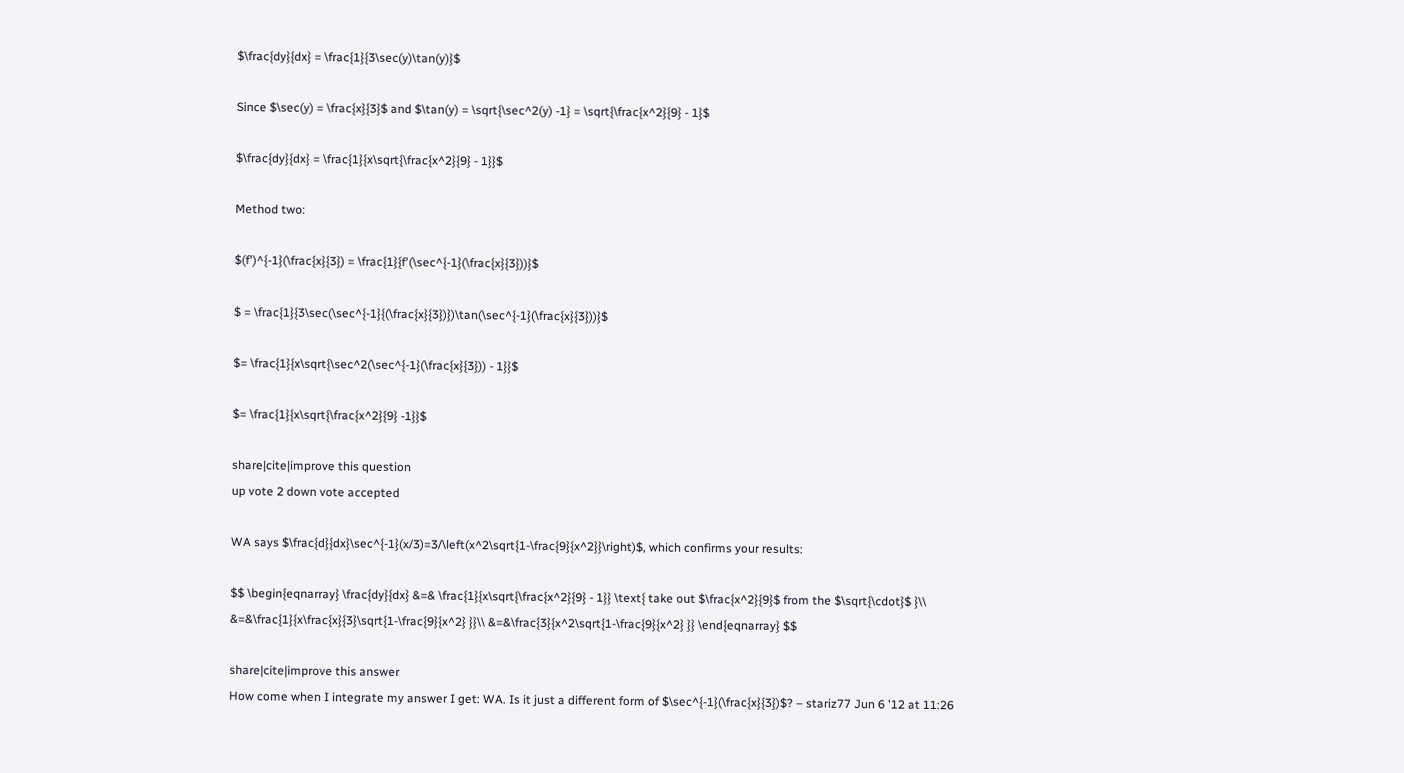$\frac{dy}{dx} = \frac{1}{3\sec(y)\tan(y)}$

Since $\sec(y) = \frac{x}{3}$ and $\tan(y) = \sqrt{\sec^2(y) -1} = \sqrt{\frac{x^2}{9} - 1}$

$\frac{dy}{dx} = \frac{1}{x\sqrt{\frac{x^2}{9} - 1}}$

Method two:

$(f')^{-1}(\frac{x}{3}) = \frac{1}{f'(\sec^{-1}(\frac{x}{3}))}$

$ = \frac{1}{3\sec(\sec^{-1}{(\frac{x}{3})})\tan(\sec^{-1}(\frac{x}{3}))}$

$= \frac{1}{x\sqrt{\sec^2(\sec^{-1}(\frac{x}{3})) - 1}}$

$= \frac{1}{x\sqrt{\frac{x^2}{9} -1}}$

share|cite|improve this question
up vote 2 down vote accepted

WA says $\frac{d}{dx}\sec^{-1}(x/3)=3/\left(x^2\sqrt{1-\frac{9}{x^2}}\right)$, which confirms your results:

$$ \begin{eqnarray} \frac{dy}{dx} &=& \frac{1}{x\sqrt{\frac{x^2}{9} - 1}} \text{ take out $\frac{x^2}{9}$ from the $\sqrt{\cdot}$ }\\ &=&\frac{1}{x\frac{x}{3}\sqrt{1-\frac{9}{x^2} }}\\ &=&\frac{3}{x^2\sqrt{1-\frac{9}{x^2} }} \end{eqnarray} $$

share|cite|improve this answer
How come when I integrate my answer I get: WA. Is it just a different form of $\sec^{-1}(\frac{x}{3})$? – stariz77 Jun 6 '12 at 11:26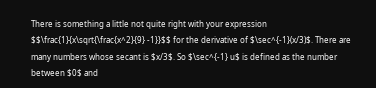There is something a little not quite right with your expression $$\frac{1}{x\sqrt{\frac{x^2}{9} -1}}$$ for the derivative of $\sec^{-1}(x/3)$. There are many numbers whose secant is $x/3$. So $\sec^{-1} u$ is defined as the number between $0$ and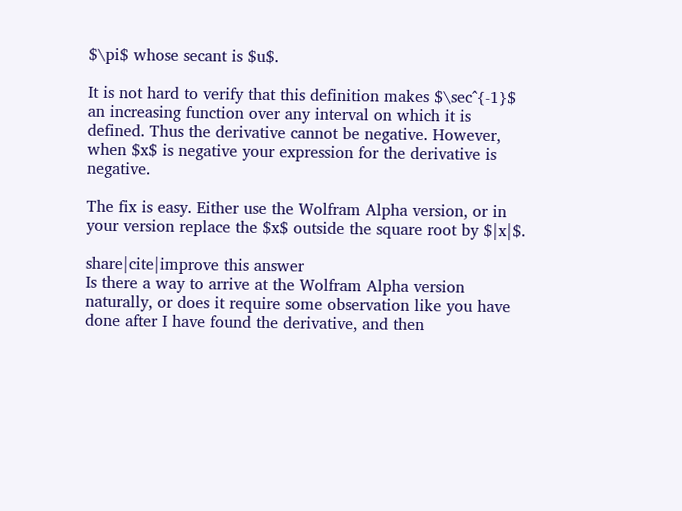$\pi$ whose secant is $u$.

It is not hard to verify that this definition makes $\sec^{-1}$ an increasing function over any interval on which it is defined. Thus the derivative cannot be negative. However, when $x$ is negative your expression for the derivative is negative.

The fix is easy. Either use the Wolfram Alpha version, or in your version replace the $x$ outside the square root by $|x|$.

share|cite|improve this answer
Is there a way to arrive at the Wolfram Alpha version naturally, or does it require some observation like you have done after I have found the derivative, and then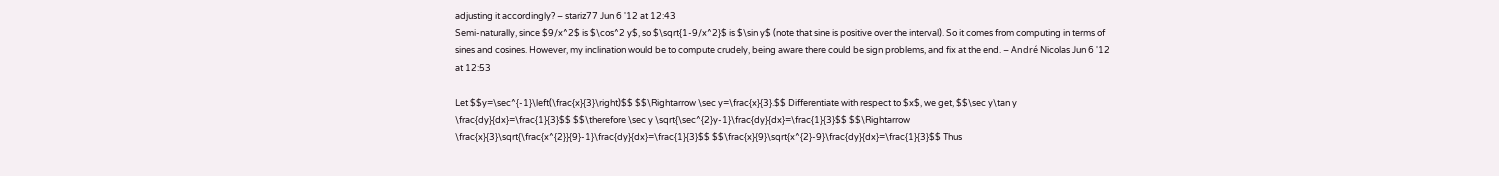adjusting it accordingly? – stariz77 Jun 6 '12 at 12:43
Semi-naturally, since $9/x^2$ is $\cos^2 y$, so $\sqrt{1-9/x^2}$ is $\sin y$ (note that sine is positive over the interval). So it comes from computing in terms of sines and cosines. However, my inclination would be to compute crudely, being aware there could be sign problems, and fix at the end. – André Nicolas Jun 6 '12 at 12:53

Let $$y=\sec^{-1}\left(\frac{x}{3}\right)$$ $$\Rightarrow \sec y=\frac{x}{3}.$$ Differentiate with respect to $x$, we get, $$\sec y\tan y \frac{dy}{dx}=\frac{1}{3}$$ $$\therefore \sec y \sqrt{\sec^{2}y-1}\frac{dy}{dx}=\frac{1}{3}$$ $$\Rightarrow \frac{x}{3}\sqrt{\frac{x^{2}}{9}-1}\frac{dy}{dx}=\frac{1}{3}$$ $$\frac{x}{9}\sqrt{x^{2}-9}\frac{dy}{dx}=\frac{1}{3}$$ Thus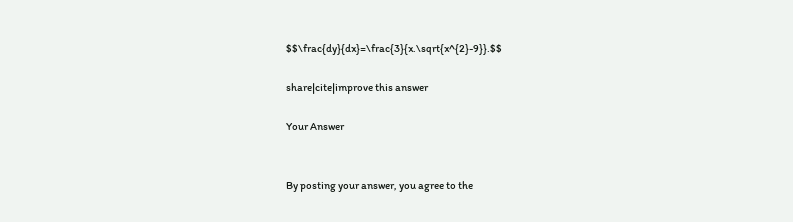$$\frac{dy}{dx}=\frac{3}{x.\sqrt{x^{2}-9}}.$$

share|cite|improve this answer

Your Answer


By posting your answer, you agree to the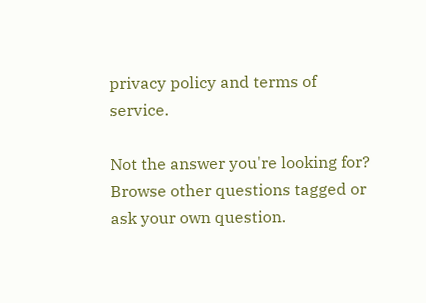privacy policy and terms of service.

Not the answer you're looking for? Browse other questions tagged or ask your own question.